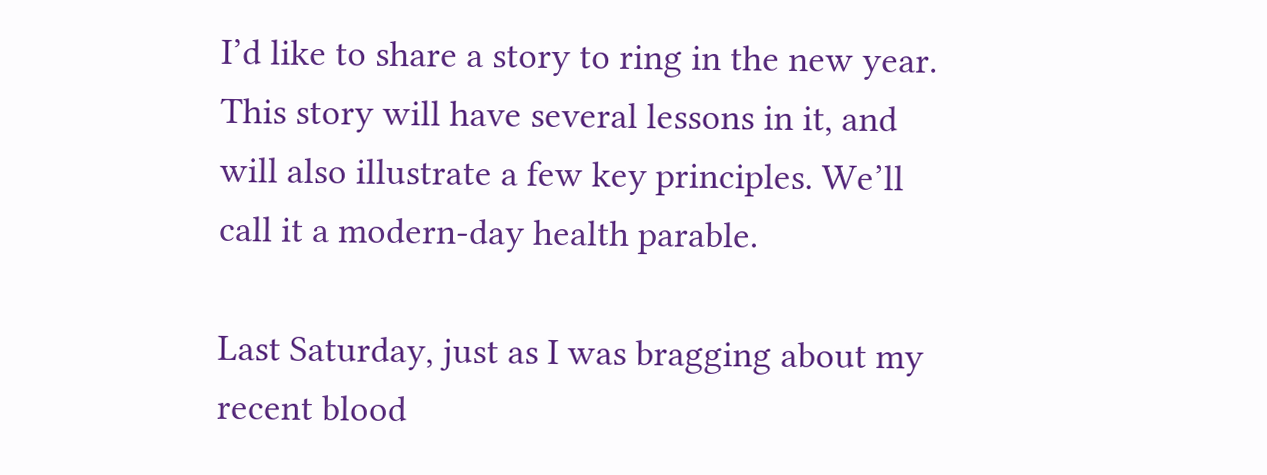I’d like to share a story to ring in the new year. This story will have several lessons in it, and will also illustrate a few key principles. We’ll call it a modern-day health parable.

Last Saturday, just as I was bragging about my recent blood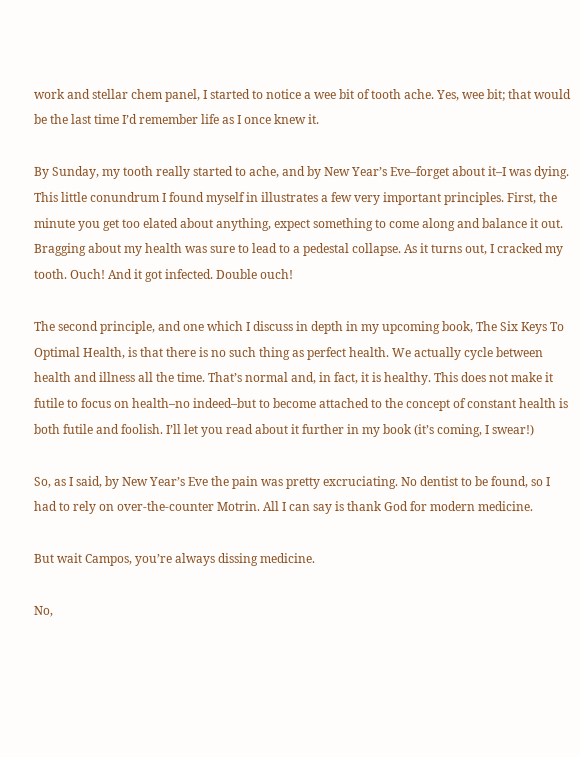work and stellar chem panel, I started to notice a wee bit of tooth ache. Yes, wee bit; that would be the last time I’d remember life as I once knew it.

By Sunday, my tooth really started to ache, and by New Year’s Eve–forget about it–I was dying. This little conundrum I found myself in illustrates a few very important principles. First, the minute you get too elated about anything, expect something to come along and balance it out. Bragging about my health was sure to lead to a pedestal collapse. As it turns out, I cracked my tooth. Ouch! And it got infected. Double ouch!

The second principle, and one which I discuss in depth in my upcoming book, The Six Keys To Optimal Health, is that there is no such thing as perfect health. We actually cycle between health and illness all the time. That’s normal and, in fact, it is healthy. This does not make it futile to focus on health–no indeed–but to become attached to the concept of constant health is both futile and foolish. I’ll let you read about it further in my book (it’s coming, I swear!)

So, as I said, by New Year’s Eve the pain was pretty excruciating. No dentist to be found, so I had to rely on over-the-counter Motrin. All I can say is thank God for modern medicine.

But wait Campos, you’re always dissing medicine.

No,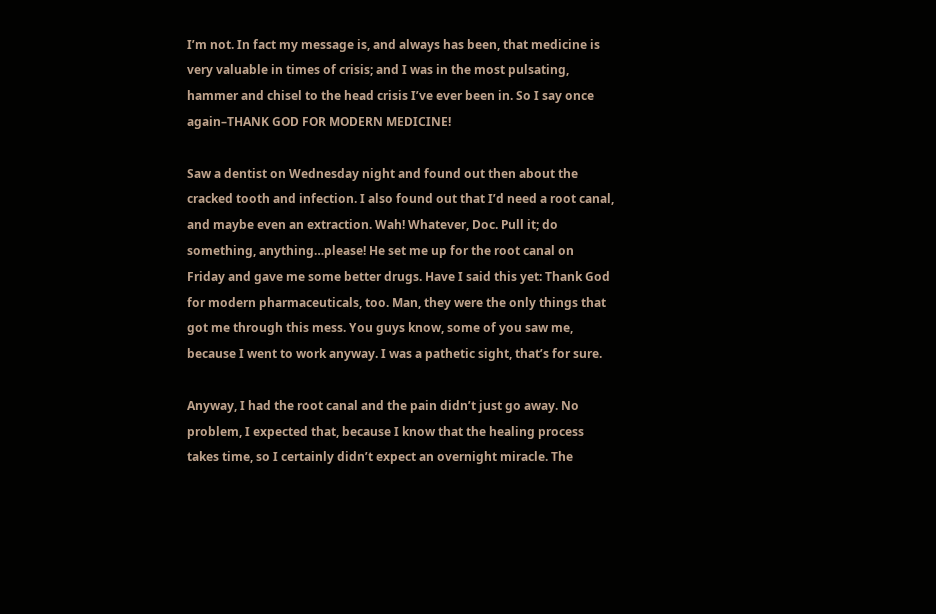I’m not. In fact my message is, and always has been, that medicine is very valuable in times of crisis; and I was in the most pulsating, hammer and chisel to the head crisis I’ve ever been in. So I say once again–THANK GOD FOR MODERN MEDICINE!

Saw a dentist on Wednesday night and found out then about the cracked tooth and infection. I also found out that I’d need a root canal, and maybe even an extraction. Wah! Whatever, Doc. Pull it; do something, anything…please! He set me up for the root canal on Friday and gave me some better drugs. Have I said this yet: Thank God for modern pharmaceuticals, too. Man, they were the only things that got me through this mess. You guys know, some of you saw me, because I went to work anyway. I was a pathetic sight, that’s for sure.

Anyway, I had the root canal and the pain didn’t just go away. No problem, I expected that, because I know that the healing process takes time, so I certainly didn’t expect an overnight miracle. The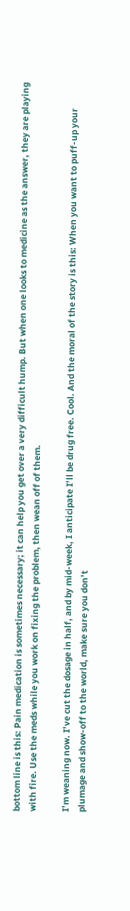bottom line is this: Pain medication is sometimes necessary; it can help you get over a very difficult hump. But when one looks to medicine as the answer, they are playing with fire. Use the meds while you work on fixing the problem, then wean off of them.

I’m weaning now. I’ve cut the dosage in half, and by mid-week, I anticipate I’ll be drug free. Cool. And the moral of the story is this: When you want to puff-up your plumage and show-off to the world, make sure you don’t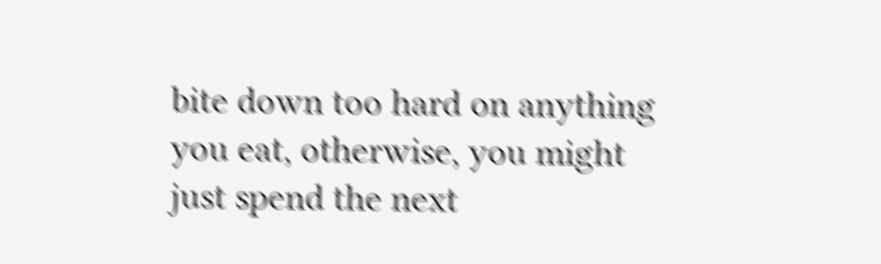bite down too hard on anything you eat, otherwise, you might just spend the next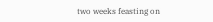two weeks feasting on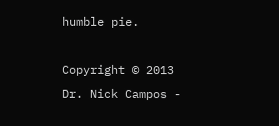humble pie.

Copyright © 2013 Dr. Nick Campos -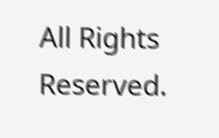All Rights Reserved.